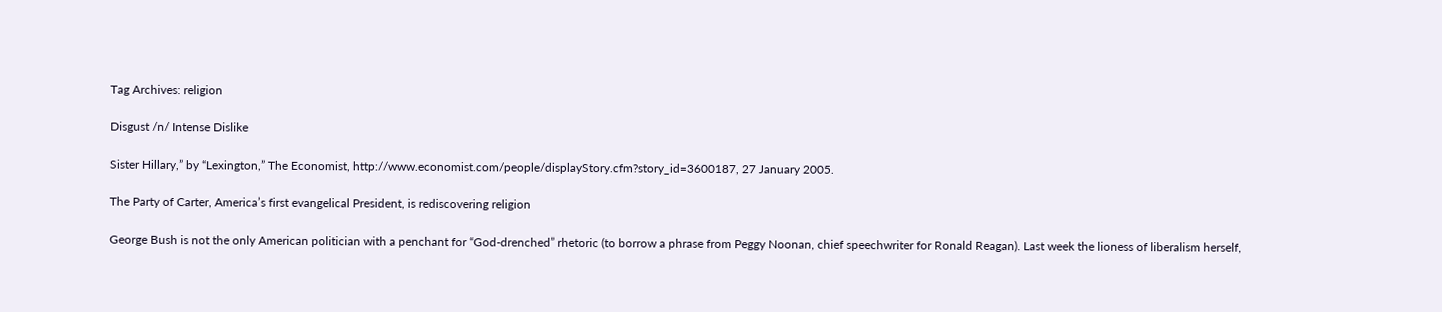Tag Archives: religion

Disgust /n/ Intense Dislike

Sister Hillary,” by “Lexington,” The Economist, http://www.economist.com/people/displayStory.cfm?story_id=3600187, 27 January 2005.

The Party of Carter, America’s first evangelical President, is rediscovering religion

George Bush is not the only American politician with a penchant for “God-drenched” rhetoric (to borrow a phrase from Peggy Noonan, chief speechwriter for Ronald Reagan). Last week the lioness of liberalism herself,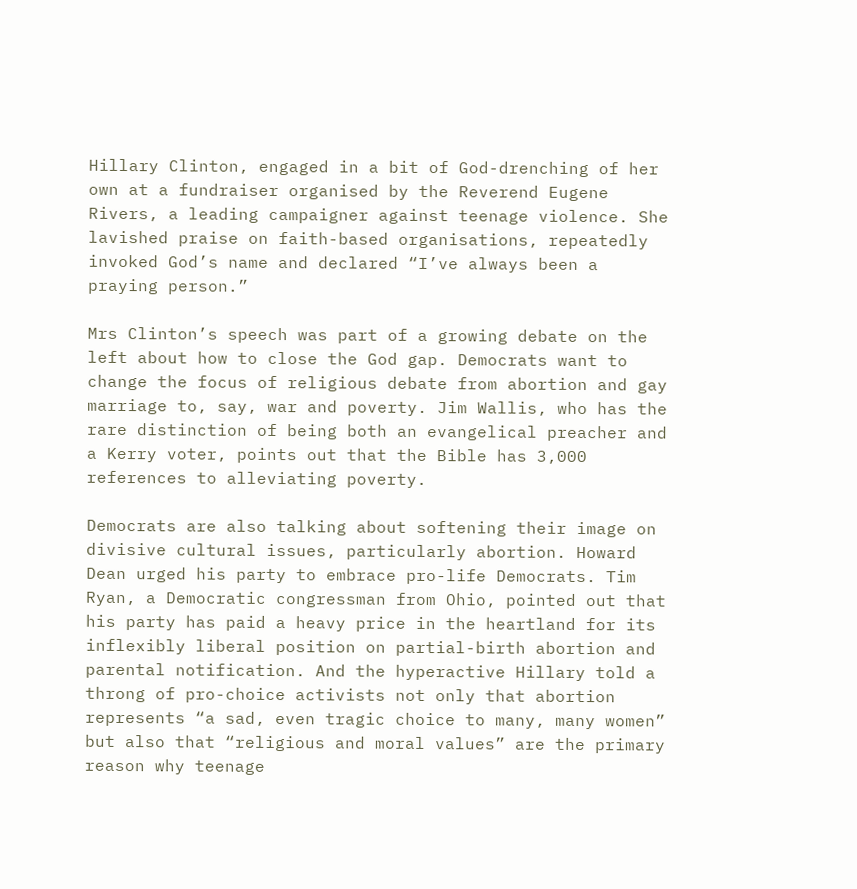Hillary Clinton, engaged in a bit of God-drenching of her own at a fundraiser organised by the Reverend Eugene Rivers, a leading campaigner against teenage violence. She lavished praise on faith-based organisations, repeatedly invoked God’s name and declared “I’ve always been a praying person.”

Mrs Clinton’s speech was part of a growing debate on the left about how to close the God gap. Democrats want to change the focus of religious debate from abortion and gay marriage to, say, war and poverty. Jim Wallis, who has the rare distinction of being both an evangelical preacher and a Kerry voter, points out that the Bible has 3,000 references to alleviating poverty.

Democrats are also talking about softening their image on divisive cultural issues, particularly abortion. Howard Dean urged his party to embrace pro-life Democrats. Tim Ryan, a Democratic congressman from Ohio, pointed out that his party has paid a heavy price in the heartland for its inflexibly liberal position on partial-birth abortion and parental notification. And the hyperactive Hillary told a throng of pro-choice activists not only that abortion represents “a sad, even tragic choice to many, many women” but also that “religious and moral values” are the primary reason why teenage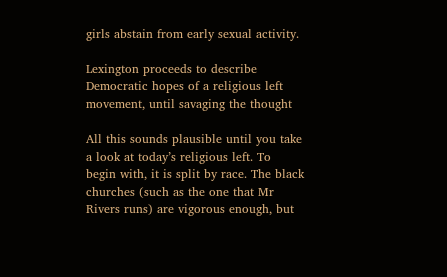girls abstain from early sexual activity.

Lexington proceeds to describe Democratic hopes of a religious left movement, until savaging the thought

All this sounds plausible until you take a look at today’s religious left. To begin with, it is split by race. The black churches (such as the one that Mr Rivers runs) are vigorous enough, but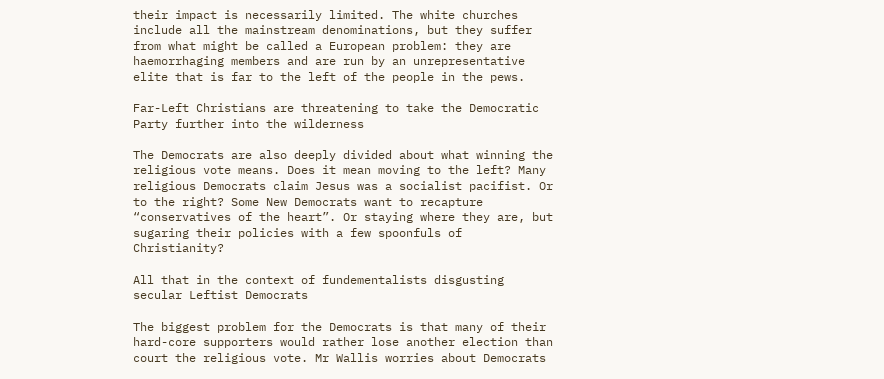their impact is necessarily limited. The white churches include all the mainstream denominations, but they suffer from what might be called a European problem: they are haemorrhaging members and are run by an unrepresentative elite that is far to the left of the people in the pews.

Far-Left Christians are threatening to take the Democratic Party further into the wilderness

The Democrats are also deeply divided about what winning the religious vote means. Does it mean moving to the left? Many religious Democrats claim Jesus was a socialist pacifist. Or to the right? Some New Democrats want to recapture “conservatives of the heart”. Or staying where they are, but sugaring their policies with a few spoonfuls of Christianity?

All that in the context of fundementalists disgusting secular Leftist Democrats

The biggest problem for the Democrats is that many of their hard-core supporters would rather lose another election than court the religious vote. Mr Wallis worries about Democrats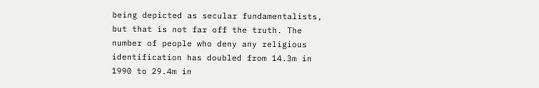being depicted as secular fundamentalists, but that is not far off the truth. The number of people who deny any religious identification has doubled from 14.3m in 1990 to 29.4m in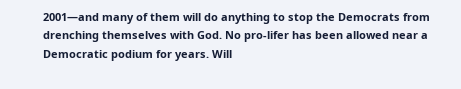2001—and many of them will do anything to stop the Democrats from drenching themselves with God. No pro-lifer has been allowed near a Democratic podium for years. Will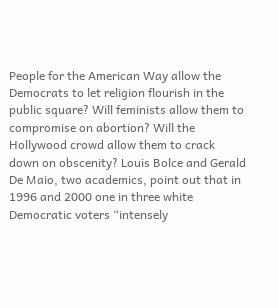People for the American Way allow the Democrats to let religion flourish in the public square? Will feminists allow them to compromise on abortion? Will the Hollywood crowd allow them to crack down on obscenity? Louis Bolce and Gerald De Maio, two academics, point out that in 1996 and 2000 one in three white Democratic voters “intensely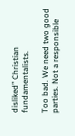disliked” Christian fundamentalists.

Too bad. We need two good parties. Not a responsible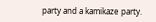party and a kamikaze party.